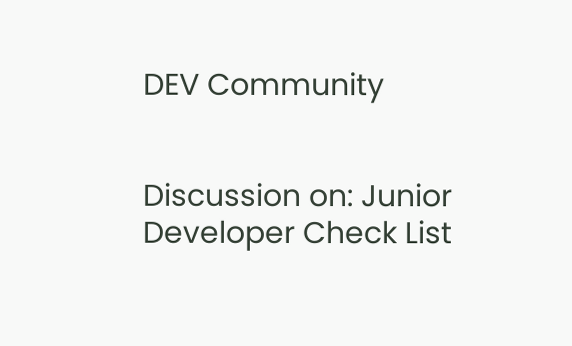DEV Community


Discussion on: Junior Developer Check List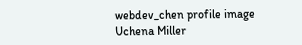webdev_chen profile image
Uchena Miller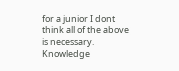for a junior I dont think all of the above is necessary. Knowledge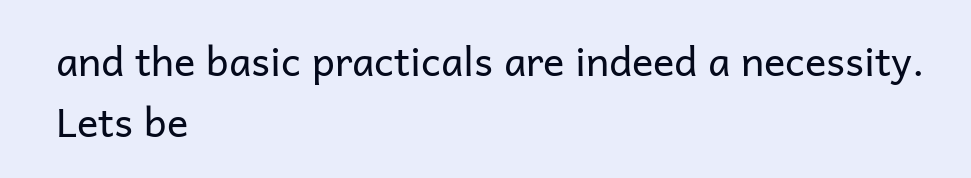and the basic practicals are indeed a necessity.
Lets be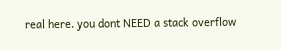real here. you dont NEED a stack overflow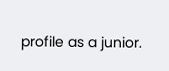profile as a junior.